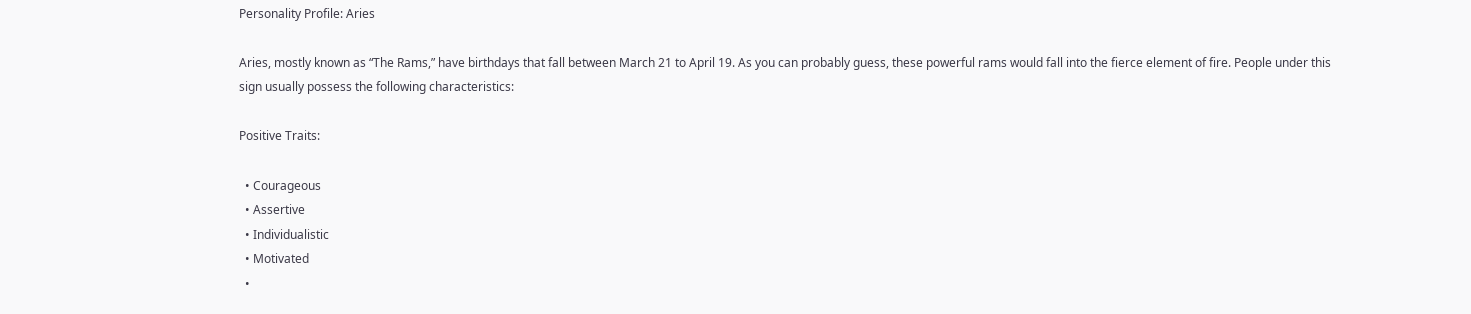Personality Profile: Aries

Aries, mostly known as “The Rams,” have birthdays that fall between March 21 to April 19. As you can probably guess, these powerful rams would fall into the fierce element of fire. People under this sign usually possess the following characteristics:

Positive Traits:

  • Courageous
  • Assertive
  • Individualistic
  • Motivated
  •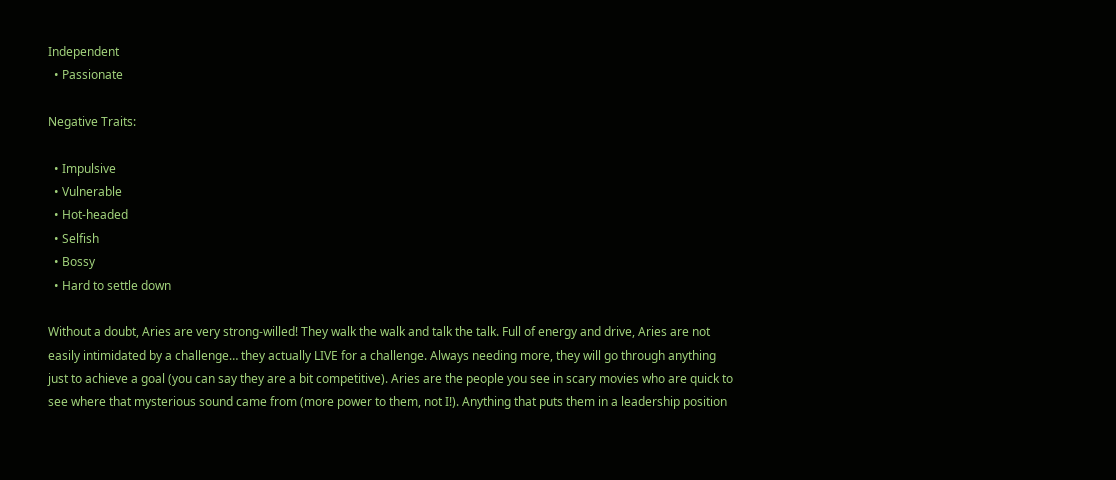Independent
  • Passionate

Negative Traits:

  • Impulsive
  • Vulnerable
  • Hot-headed
  • Selfish
  • Bossy
  • Hard to settle down

Without a doubt, Aries are very strong-willed! They walk the walk and talk the talk. Full of energy and drive, Aries are not easily intimidated by a challenge… they actually LIVE for a challenge. Always needing more, they will go through anything just to achieve a goal (you can say they are a bit competitive). Aries are the people you see in scary movies who are quick to see where that mysterious sound came from (more power to them, not I!). Anything that puts them in a leadership position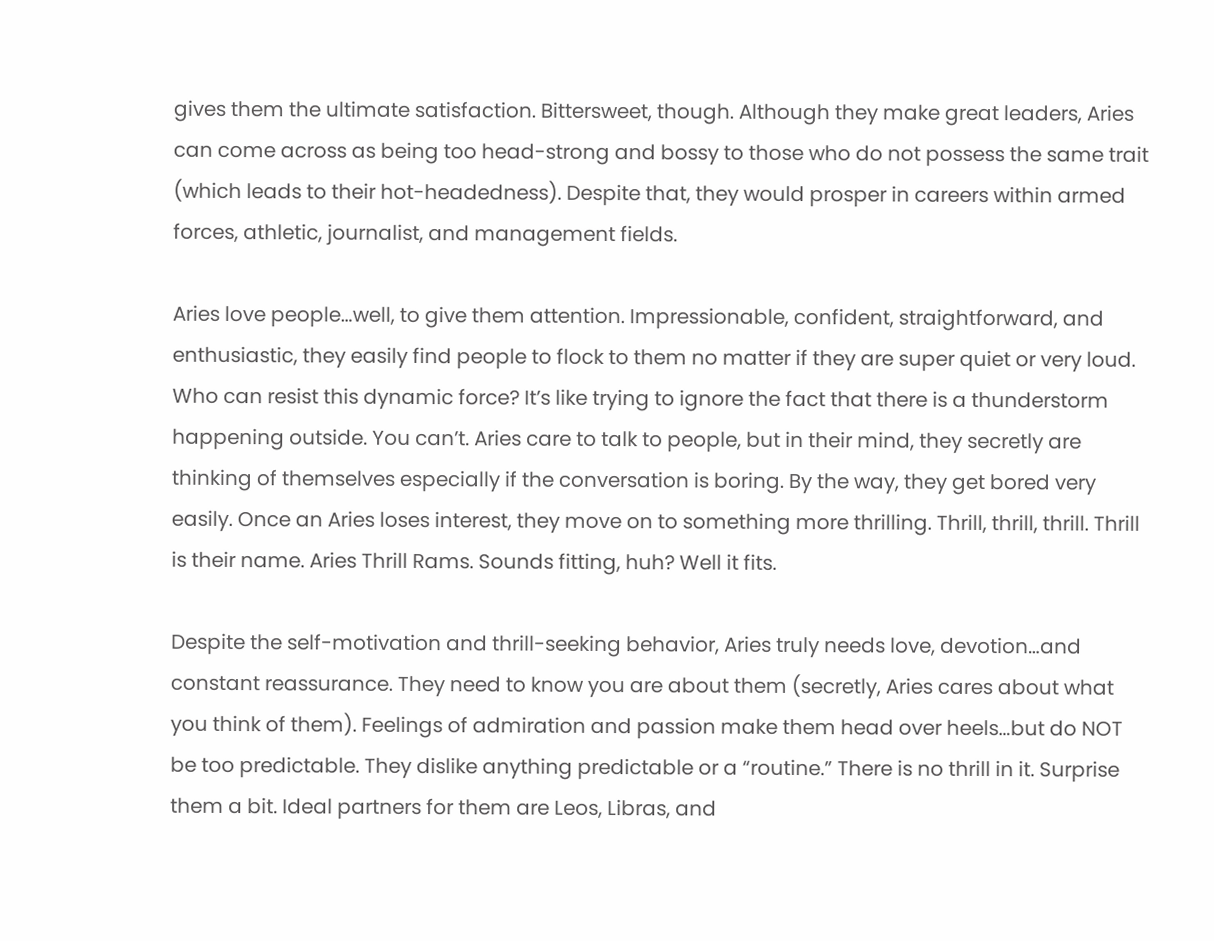gives them the ultimate satisfaction. Bittersweet, though. Although they make great leaders, Aries can come across as being too head-strong and bossy to those who do not possess the same trait (which leads to their hot-headedness). Despite that, they would prosper in careers within armed forces, athletic, journalist, and management fields.

Aries love people…well, to give them attention. Impressionable, confident, straightforward, and enthusiastic, they easily find people to flock to them no matter if they are super quiet or very loud. Who can resist this dynamic force? It’s like trying to ignore the fact that there is a thunderstorm happening outside. You can’t. Aries care to talk to people, but in their mind, they secretly are thinking of themselves especially if the conversation is boring. By the way, they get bored very easily. Once an Aries loses interest, they move on to something more thrilling. Thrill, thrill, thrill. Thrill is their name. Aries Thrill Rams. Sounds fitting, huh? Well it fits.

Despite the self-motivation and thrill-seeking behavior, Aries truly needs love, devotion…and constant reassurance. They need to know you are about them (secretly, Aries cares about what you think of them). Feelings of admiration and passion make them head over heels…but do NOT be too predictable. They dislike anything predictable or a “routine.” There is no thrill in it. Surprise them a bit. Ideal partners for them are Leos, Libras, and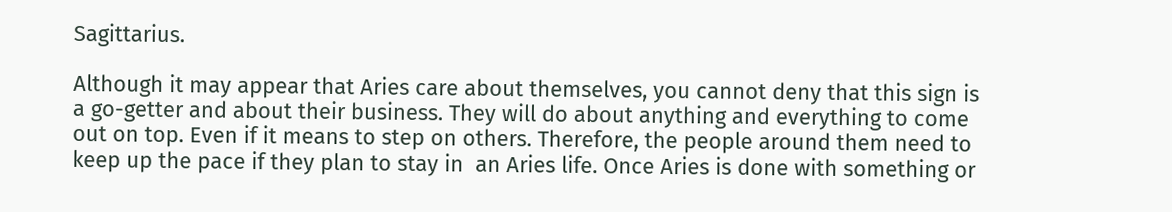Sagittarius.

Although it may appear that Aries care about themselves, you cannot deny that this sign is a go-getter and about their business. They will do about anything and everything to come out on top. Even if it means to step on others. Therefore, the people around them need to keep up the pace if they plan to stay in  an Aries life. Once Aries is done with something or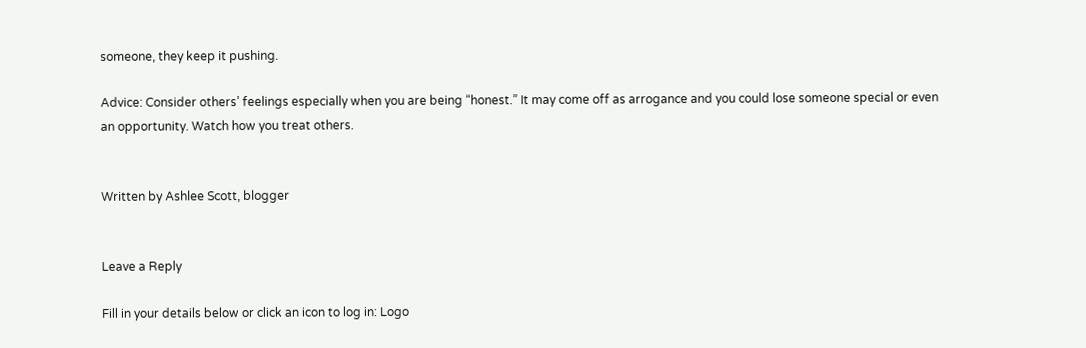someone, they keep it pushing.

Advice: Consider others’ feelings especially when you are being “honest.” It may come off as arrogance and you could lose someone special or even an opportunity. Watch how you treat others.


Written by Ashlee Scott, blogger


Leave a Reply

Fill in your details below or click an icon to log in: Logo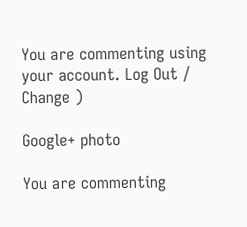You are commenting using your account. Log Out /  Change )

Google+ photo

You are commenting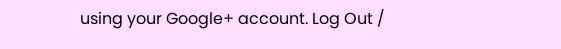using your Google+ account. Log Out /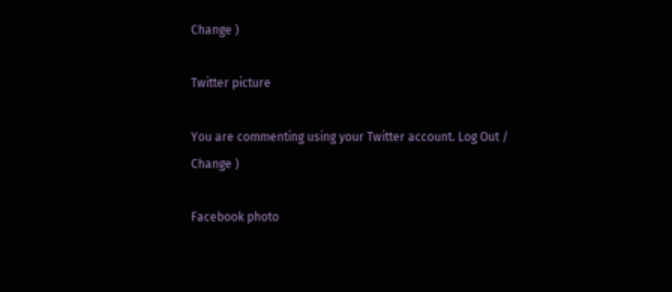Change )

Twitter picture

You are commenting using your Twitter account. Log Out /  Change )

Facebook photo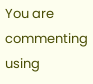You are commenting using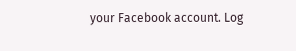your Facebook account. Log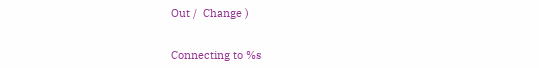Out /  Change )


Connecting to %s